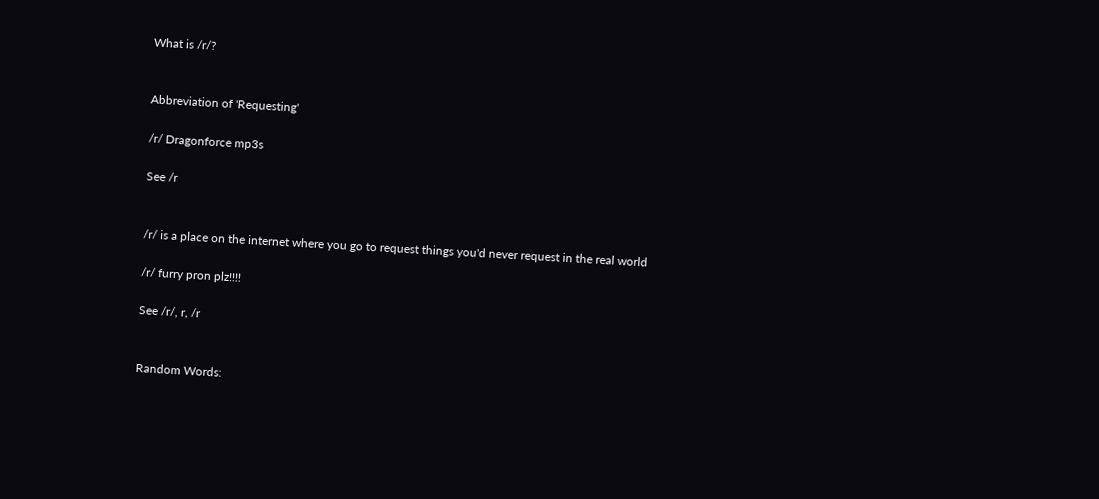What is /r/?


Abbreviation of 'Requesting'

/r/ Dragonforce mp3s

See /r


/r/ is a place on the internet where you go to request things you'd never request in the real world

/r/ furry pron plz!!!!

See /r/, r, /r


Random Words: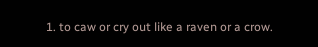1. to caw or cry out like a raven or a crow.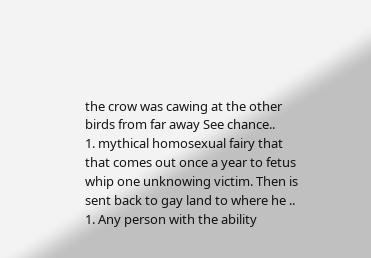the crow was cawing at the other birds from far away See chance..
1. mythical homosexual fairy that that comes out once a year to fetus whip one unknowing victim. Then is sent back to gay land to where he ..
1. Any person with the ability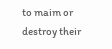to maim or destroy their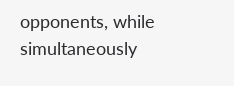opponents, while simultaneously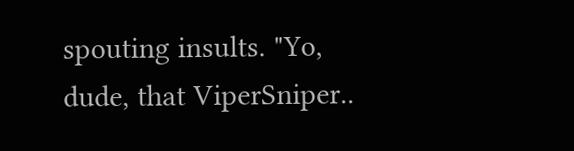spouting insults. "Yo, dude, that ViperSniper..